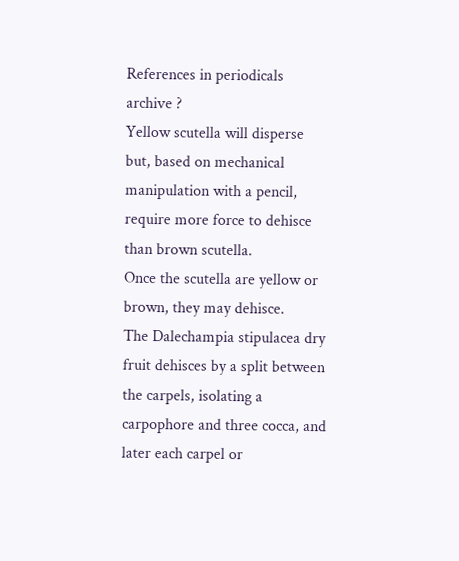References in periodicals archive ?
Yellow scutella will disperse but, based on mechanical manipulation with a pencil, require more force to dehisce than brown scutella.
Once the scutella are yellow or brown, they may dehisce.
The Dalechampia stipulacea dry fruit dehisces by a split between the carpels, isolating a carpophore and three cocca, and later each carpel or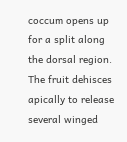coccum opens up for a split along the dorsal region.
The fruit dehisces apically to release several winged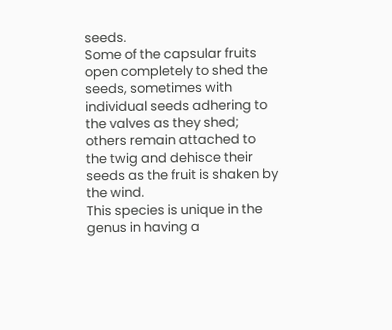seeds.
Some of the capsular fruits open completely to shed the seeds, sometimes with individual seeds adhering to the valves as they shed; others remain attached to the twig and dehisce their seeds as the fruit is shaken by the wind.
This species is unique in the genus in having a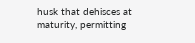husk that dehisces at maturity, permitting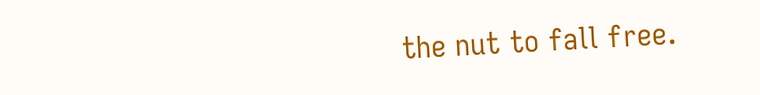the nut to fall free.